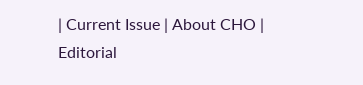| Current Issue | About CHO | Editorial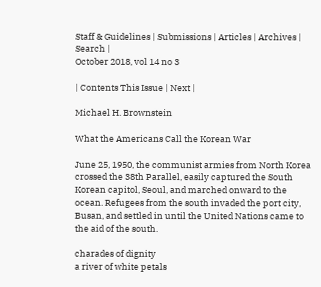Staff & Guidelines | Submissions | Articles | Archives | Search |
October 2018, vol 14 no 3

| Contents This Issue | Next |

Michael H. Brownstein

What the Americans Call the Korean War

June 25, 1950, the communist armies from North Korea crossed the 38th Parallel, easily captured the South Korean capitol, Seoul, and marched onward to the ocean. Refugees from the south invaded the port city, Busan, and settled in until the United Nations came to the aid of the south.

charades of dignity
a river of white petals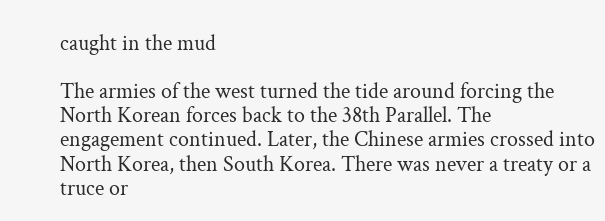caught in the mud

The armies of the west turned the tide around forcing the North Korean forces back to the 38th Parallel. The engagement continued. Later, the Chinese armies crossed into North Korea, then South Korea. There was never a treaty or a truce or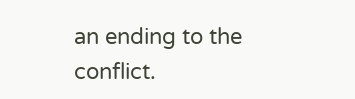an ending to the conflict.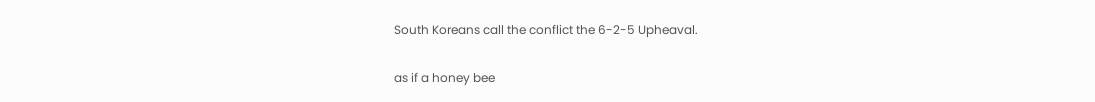South Koreans call the conflict the 6-2-5 Upheaval.

as if a honey bee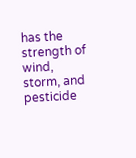has the strength of wind,
storm, and pesticide